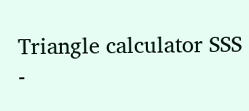Triangle calculator SSS -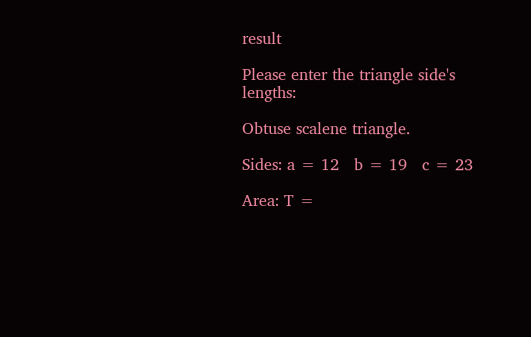result

Please enter the triangle side's lengths:

Obtuse scalene triangle.

Sides: a = 12   b = 19   c = 23

Area: T =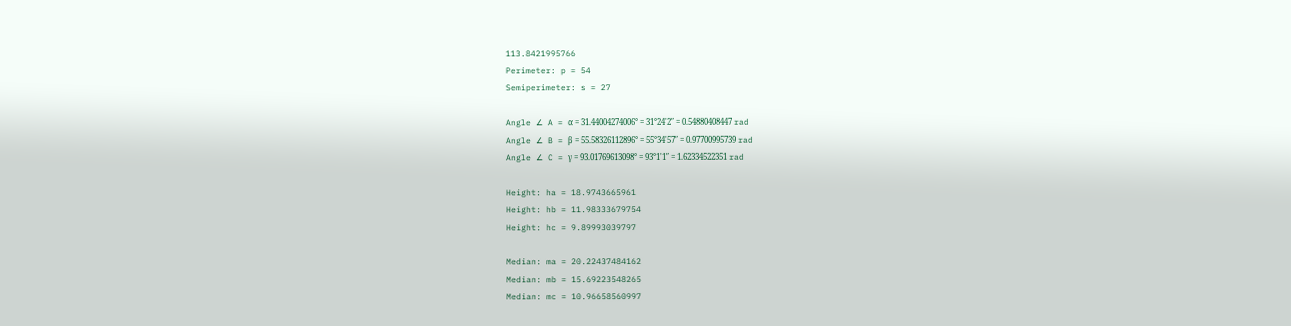113.8421995766
Perimeter: p = 54
Semiperimeter: s = 27

Angle ∠ A = α = 31.44004274006° = 31°24'2″ = 0.54880408447 rad
Angle ∠ B = β = 55.58326112896° = 55°34'57″ = 0.97700995739 rad
Angle ∠ C = γ = 93.01769613098° = 93°1'1″ = 1.62334522351 rad

Height: ha = 18.9743665961
Height: hb = 11.98333679754
Height: hc = 9.89993039797

Median: ma = 20.22437484162
Median: mb = 15.69223548265
Median: mc = 10.96658560997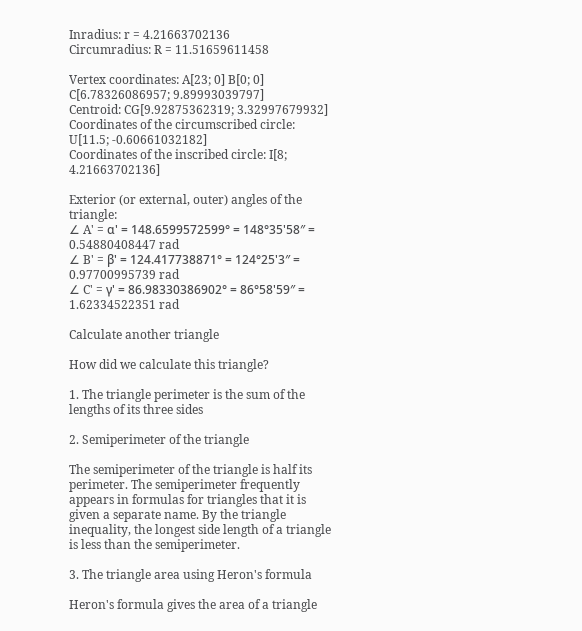Inradius: r = 4.21663702136
Circumradius: R = 11.51659611458

Vertex coordinates: A[23; 0] B[0; 0] C[6.78326086957; 9.89993039797]
Centroid: CG[9.92875362319; 3.32997679932]
Coordinates of the circumscribed circle: U[11.5; -0.60661032182]
Coordinates of the inscribed circle: I[8; 4.21663702136]

Exterior (or external, outer) angles of the triangle:
∠ A' = α' = 148.6599572599° = 148°35'58″ = 0.54880408447 rad
∠ B' = β' = 124.417738871° = 124°25'3″ = 0.97700995739 rad
∠ C' = γ' = 86.98330386902° = 86°58'59″ = 1.62334522351 rad

Calculate another triangle

How did we calculate this triangle?

1. The triangle perimeter is the sum of the lengths of its three sides

2. Semiperimeter of the triangle

The semiperimeter of the triangle is half its perimeter. The semiperimeter frequently appears in formulas for triangles that it is given a separate name. By the triangle inequality, the longest side length of a triangle is less than the semiperimeter.

3. The triangle area using Heron's formula

Heron's formula gives the area of a triangle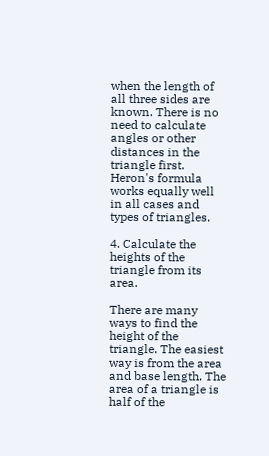when the length of all three sides are known. There is no need to calculate angles or other distances in the triangle first. Heron's formula works equally well in all cases and types of triangles.

4. Calculate the heights of the triangle from its area.

There are many ways to find the height of the triangle. The easiest way is from the area and base length. The area of a triangle is half of the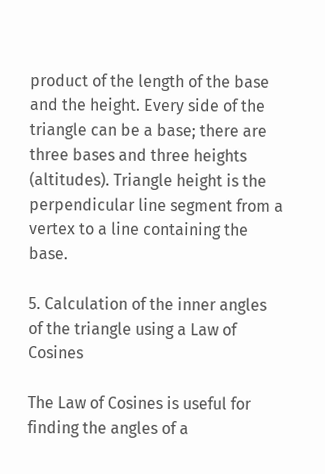product of the length of the base and the height. Every side of the triangle can be a base; there are three bases and three heights (altitudes). Triangle height is the perpendicular line segment from a vertex to a line containing the base.

5. Calculation of the inner angles of the triangle using a Law of Cosines

The Law of Cosines is useful for finding the angles of a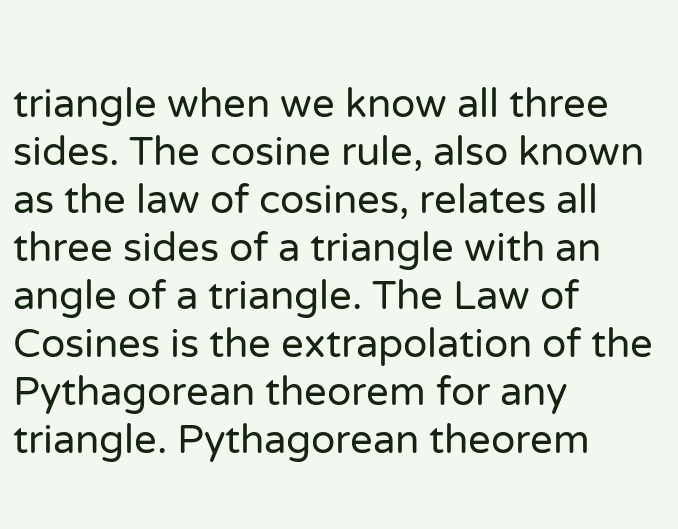triangle when we know all three sides. The cosine rule, also known as the law of cosines, relates all three sides of a triangle with an angle of a triangle. The Law of Cosines is the extrapolation of the Pythagorean theorem for any triangle. Pythagorean theorem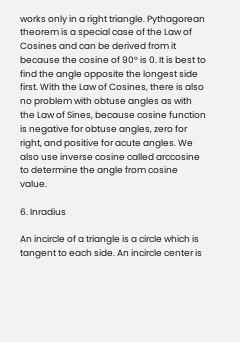works only in a right triangle. Pythagorean theorem is a special case of the Law of Cosines and can be derived from it because the cosine of 90° is 0. It is best to find the angle opposite the longest side first. With the Law of Cosines, there is also no problem with obtuse angles as with the Law of Sines, because cosine function is negative for obtuse angles, zero for right, and positive for acute angles. We also use inverse cosine called arccosine to determine the angle from cosine value.

6. Inradius

An incircle of a triangle is a circle which is tangent to each side. An incircle center is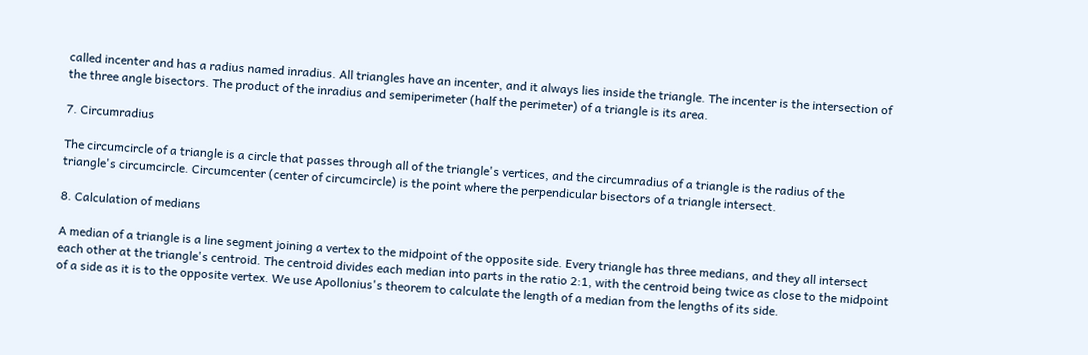called incenter and has a radius named inradius. All triangles have an incenter, and it always lies inside the triangle. The incenter is the intersection of the three angle bisectors. The product of the inradius and semiperimeter (half the perimeter) of a triangle is its area.

7. Circumradius

The circumcircle of a triangle is a circle that passes through all of the triangle's vertices, and the circumradius of a triangle is the radius of the triangle's circumcircle. Circumcenter (center of circumcircle) is the point where the perpendicular bisectors of a triangle intersect.

8. Calculation of medians

A median of a triangle is a line segment joining a vertex to the midpoint of the opposite side. Every triangle has three medians, and they all intersect each other at the triangle's centroid. The centroid divides each median into parts in the ratio 2:1, with the centroid being twice as close to the midpoint of a side as it is to the opposite vertex. We use Apollonius's theorem to calculate the length of a median from the lengths of its side.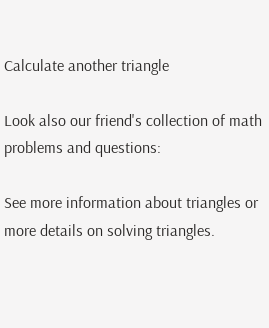Calculate another triangle

Look also our friend's collection of math problems and questions:

See more information about triangles or more details on solving triangles.